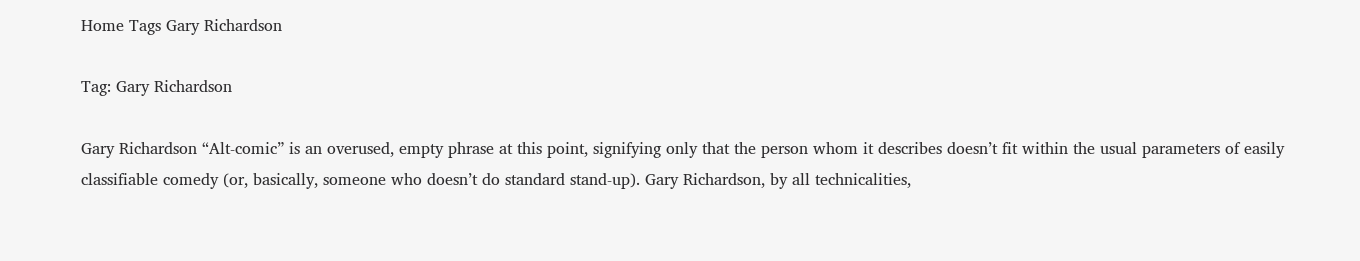Home Tags Gary Richardson

Tag: Gary Richardson

Gary Richardson “Alt-comic” is an overused, empty phrase at this point, signifying only that the person whom it describes doesn’t fit within the usual parameters of easily classifiable comedy (or, basically, someone who doesn’t do standard stand-up). Gary Richardson, by all technicalities,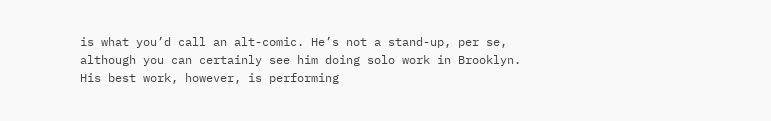is what you’d call an alt-comic. He’s not a stand-up, per se, although you can certainly see him doing solo work in Brooklyn. His best work, however, is performing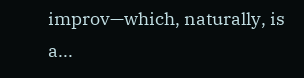improv—which, naturally, is a...